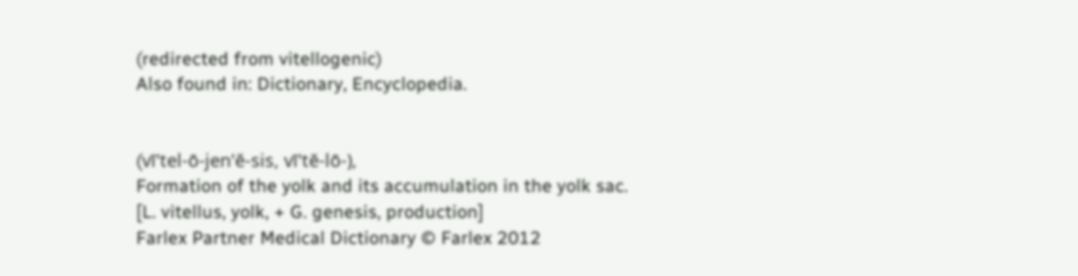(redirected from vitellogenic)
Also found in: Dictionary, Encyclopedia.


(vī'tel-ō-jen'ĕ-sis, vī'tĕ-lō-),
Formation of the yolk and its accumulation in the yolk sac.
[L. vitellus, yolk, + G. genesis, production]
Farlex Partner Medical Dictionary © Farlex 2012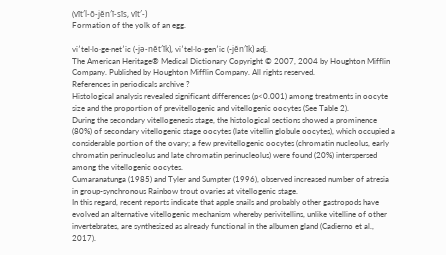(vīt′l-ō-jĕn′ĭ-sĭs, vĭt′-)
Formation of the yolk of an egg.

vi′tel·lo·ge·net′ic (-jə-nĕt′ĭk), vi′tel·lo·gen′ic (-jĕn′ĭk) adj.
The American Heritage® Medical Dictionary Copyright © 2007, 2004 by Houghton Mifflin Company. Published by Houghton Mifflin Company. All rights reserved.
References in periodicals archive ?
Histological analysis revealed significant differences (p<0.001) among treatments in oocyte size and the proportion of previtellogenic and vitellogenic oocytes (See Table 2).
During the secondary vitellogenesis stage, the histological sections showed a prominence (80%) of secondary vitellogenic stage oocytes (late vitellin globule oocytes), which occupied a considerable portion of the ovary; a few previtellogenic oocytes (chromatin nucleolus, early chromatin perinucleolus and late chromatin perinucleolus) were found (20%) interspersed among the vitellogenic oocytes.
Cumaranatunga (1985) and Tyler and Sumpter (1996), observed increased number of atresia in group-synchronous Rainbow trout ovaries at vitellogenic stage.
In this regard, recent reports indicate that apple snails and probably other gastropods have evolved an alternative vitellogenic mechanism whereby perivitellins, unlike vitelline of other invertebrates, are synthesized as already functional in the albumen gland (Cadierno et al., 2017).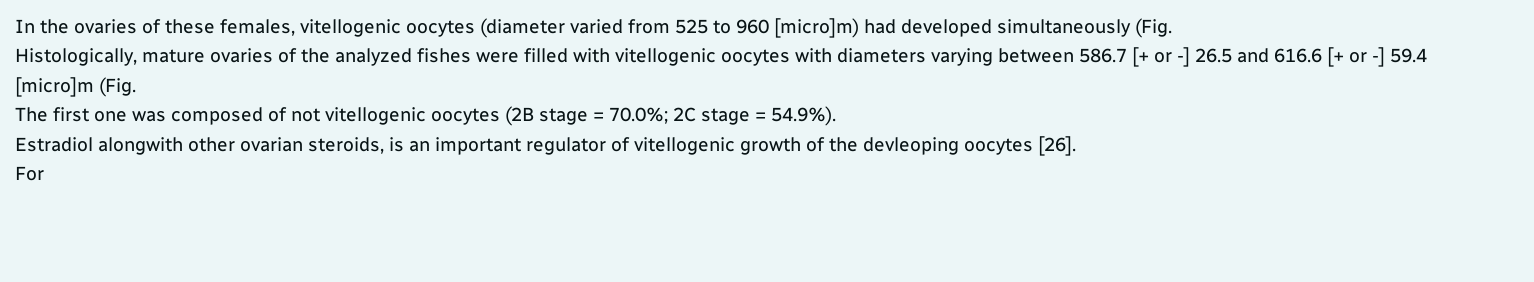In the ovaries of these females, vitellogenic oocytes (diameter varied from 525 to 960 [micro]m) had developed simultaneously (Fig.
Histologically, mature ovaries of the analyzed fishes were filled with vitellogenic oocytes with diameters varying between 586.7 [+ or -] 26.5 and 616.6 [+ or -] 59.4 [micro]m (Fig.
The first one was composed of not vitellogenic oocytes (2B stage = 70.0%; 2C stage = 54.9%).
Estradiol alongwith other ovarian steroids, is an important regulator of vitellogenic growth of the devleoping oocytes [26].
For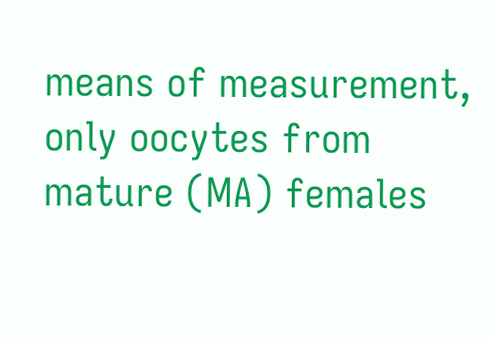means of measurement, only oocytes from mature (MA) females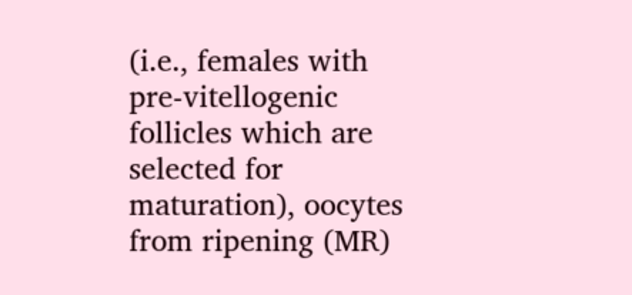(i.e., females with pre-vitellogenic follicles which are selected for maturation), oocytes from ripening (MR)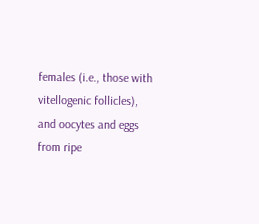females (i.e., those with vitellogenic follicles), and oocytes and eggs from ripe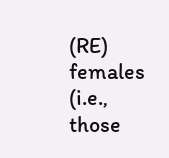(RE) females (i.e., those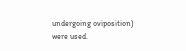undergoing oviposition) were used.